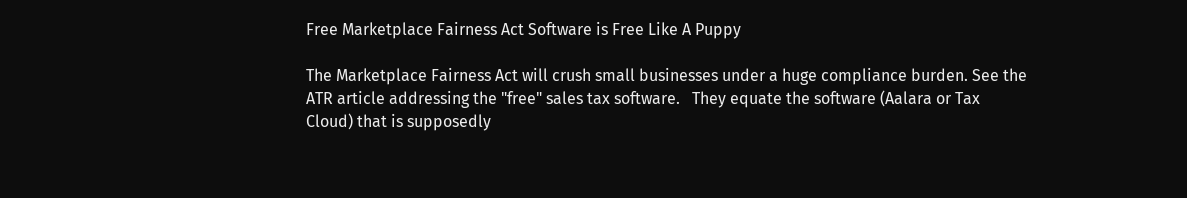Free Marketplace Fairness Act Software is Free Like A Puppy

The Marketplace Fairness Act will crush small businesses under a huge compliance burden. See the ATR article addressing the "free" sales tax software.   They equate the software (Aalara or Tax Cloud) that is supposedly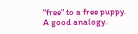"free" to a free puppy. A good analogy.